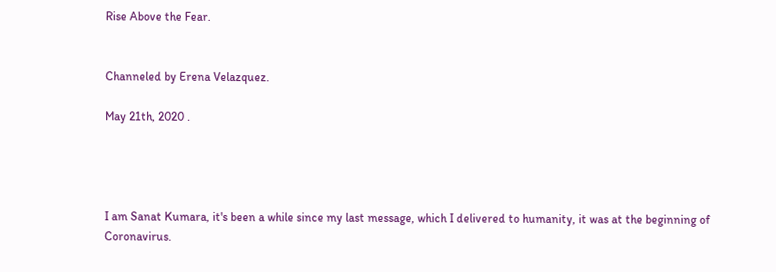Rise Above the Fear.


Channeled by Erena Velazquez.

May 21th, 2020 .




I am Sanat Kumara, it's been a while since my last message, which I delivered to humanity, it was at the beginning of Coronavirus.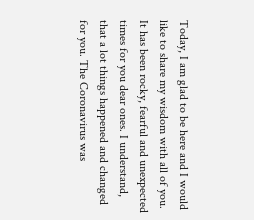Today, I am glad to be here and I would like to share my wisdom with all of you. It has been rocky, fearful and unexpected times for you dear ones. I understand, that a lot things happened and changed for you. The Coronavirus was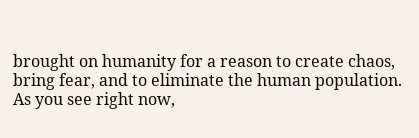brought on humanity for a reason to create chaos, bring fear, and to eliminate the human population. As you see right now,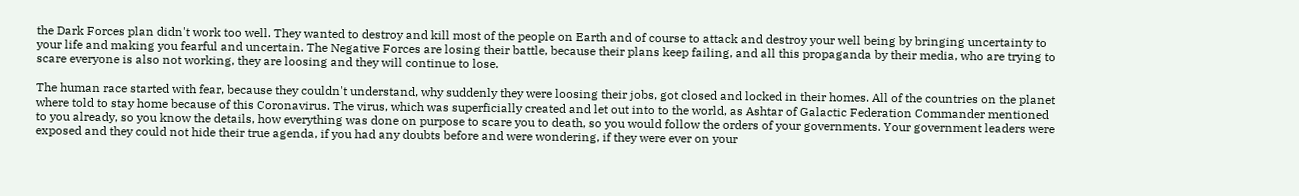the Dark Forces plan didn't work too well. They wanted to destroy and kill most of the people on Earth and of course to attack and destroy your well being by bringing uncertainty to your life and making you fearful and uncertain. The Negative Forces are losing their battle, because their plans keep failing, and all this propaganda by their media, who are trying to scare everyone is also not working, they are loosing and they will continue to lose.

The human race started with fear, because they couldn't understand, why suddenly they were loosing their jobs, got closed and locked in their homes. All of the countries on the planet where told to stay home because of this Coronavirus. The virus, which was superficially created and let out into to the world, as Ashtar of Galactic Federation Commander mentioned to you already, so you know the details, how everything was done on purpose to scare you to death, so you would follow the orders of your governments. Your government leaders were exposed and they could not hide their true agenda, if you had any doubts before and were wondering, if they were ever on your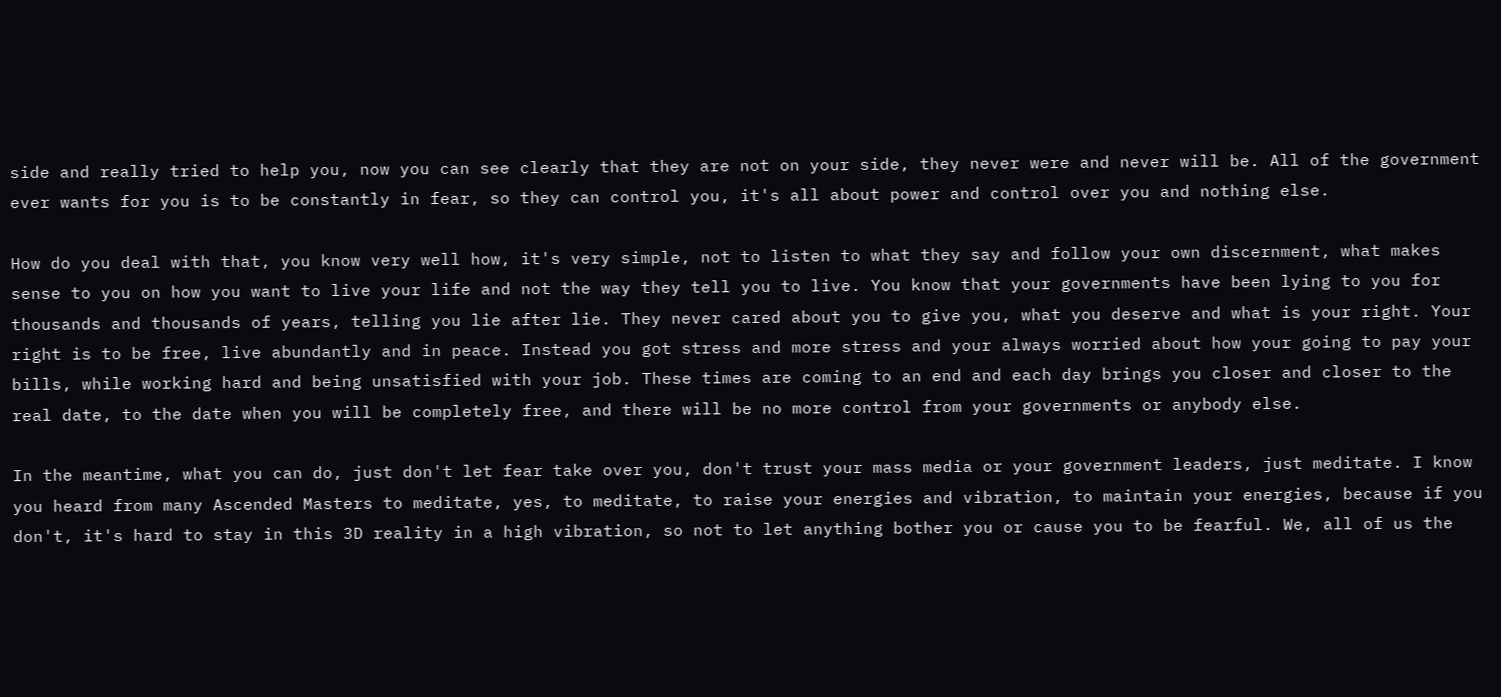side and really tried to help you, now you can see clearly that they are not on your side, they never were and never will be. All of the government ever wants for you is to be constantly in fear, so they can control you, it's all about power and control over you and nothing else.

How do you deal with that, you know very well how, it's very simple, not to listen to what they say and follow your own discernment, what makes sense to you on how you want to live your life and not the way they tell you to live. You know that your governments have been lying to you for thousands and thousands of years, telling you lie after lie. They never cared about you to give you, what you deserve and what is your right. Your right is to be free, live abundantly and in peace. Instead you got stress and more stress and your always worried about how your going to pay your bills, while working hard and being unsatisfied with your job. These times are coming to an end and each day brings you closer and closer to the real date, to the date when you will be completely free, and there will be no more control from your governments or anybody else.

In the meantime, what you can do, just don't let fear take over you, don't trust your mass media or your government leaders, just meditate. I know you heard from many Ascended Masters to meditate, yes, to meditate, to raise your energies and vibration, to maintain your energies, because if you don't, it's hard to stay in this 3D reality in a high vibration, so not to let anything bother you or cause you to be fearful. We, all of us the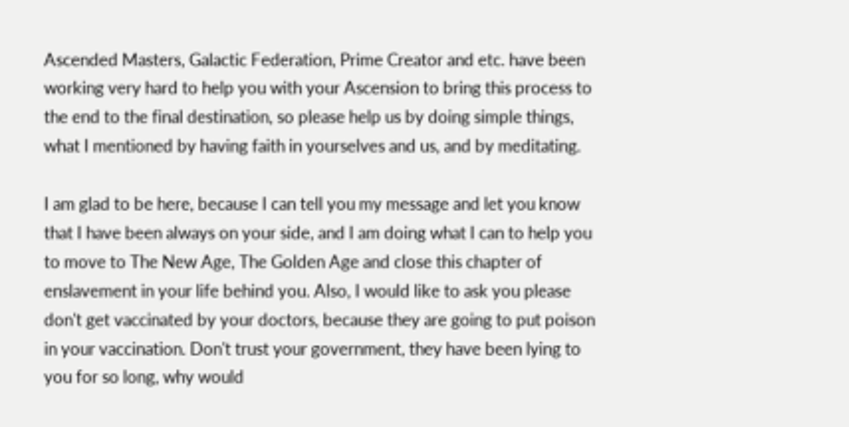Ascended Masters, Galactic Federation, Prime Creator and etc. have been working very hard to help you with your Ascension to bring this process to the end to the final destination, so please help us by doing simple things, what I mentioned by having faith in yourselves and us, and by meditating.

I am glad to be here, because I can tell you my message and let you know that I have been always on your side, and I am doing what I can to help you to move to The New Age, The Golden Age and close this chapter of enslavement in your life behind you. Also, I would like to ask you please don't get vaccinated by your doctors, because they are going to put poison in your vaccination. Don't trust your government, they have been lying to you for so long, why would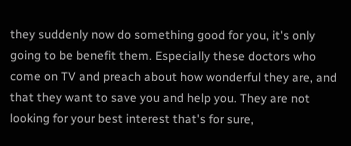they suddenly now do something good for you, it's only going to be benefit them. Especially these doctors who come on TV and preach about how wonderful they are, and that they want to save you and help you. They are not looking for your best interest that's for sure,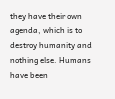they have their own agenda, which is to destroy humanity and nothing else. Humans have been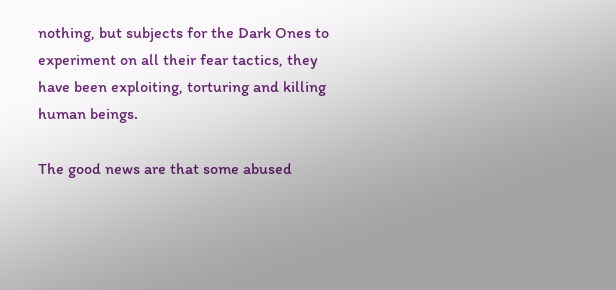nothing, but subjects for the Dark Ones to experiment on all their fear tactics, they have been exploiting, torturing and killing human beings.

The good news are that some abused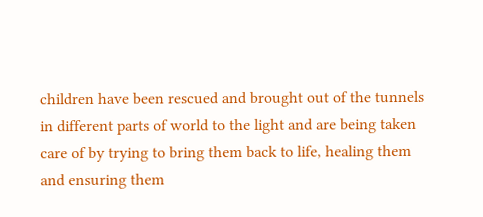children have been rescued and brought out of the tunnels in different parts of world to the light and are being taken care of by trying to bring them back to life, healing them and ensuring them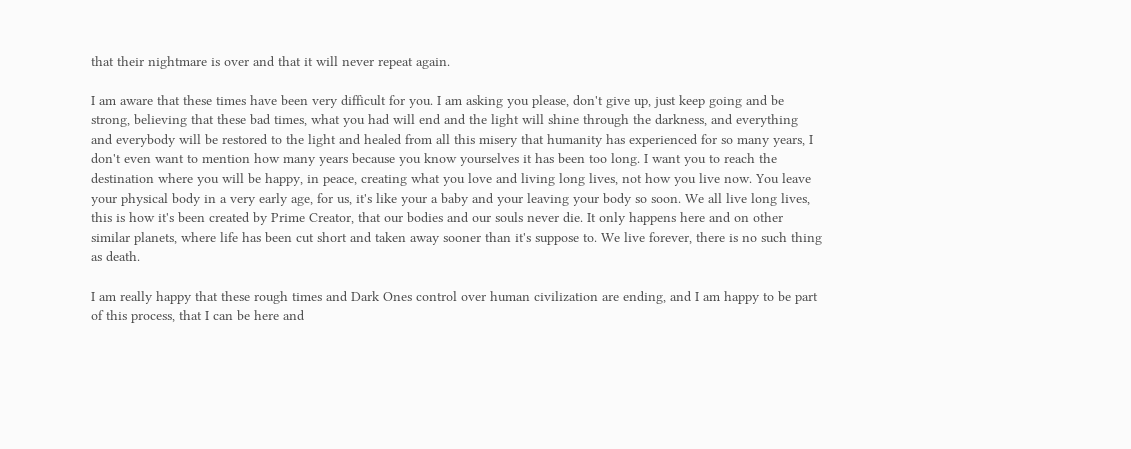that their nightmare is over and that it will never repeat again.

I am aware that these times have been very difficult for you. I am asking you please, don't give up, just keep going and be strong, believing that these bad times, what you had will end and the light will shine through the darkness, and everything and everybody will be restored to the light and healed from all this misery that humanity has experienced for so many years, I don't even want to mention how many years because you know yourselves it has been too long. I want you to reach the destination where you will be happy, in peace, creating what you love and living long lives, not how you live now. You leave your physical body in a very early age, for us, it's like your a baby and your leaving your body so soon. We all live long lives, this is how it's been created by Prime Creator, that our bodies and our souls never die. It only happens here and on other similar planets, where life has been cut short and taken away sooner than it's suppose to. We live forever, there is no such thing as death.

I am really happy that these rough times and Dark Ones control over human civilization are ending, and I am happy to be part of this process, that I can be here and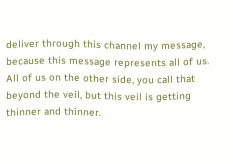deliver through this channel my message, because this message represents all of us. All of us on the other side, you call that beyond the veil, but this veil is getting thinner and thinner.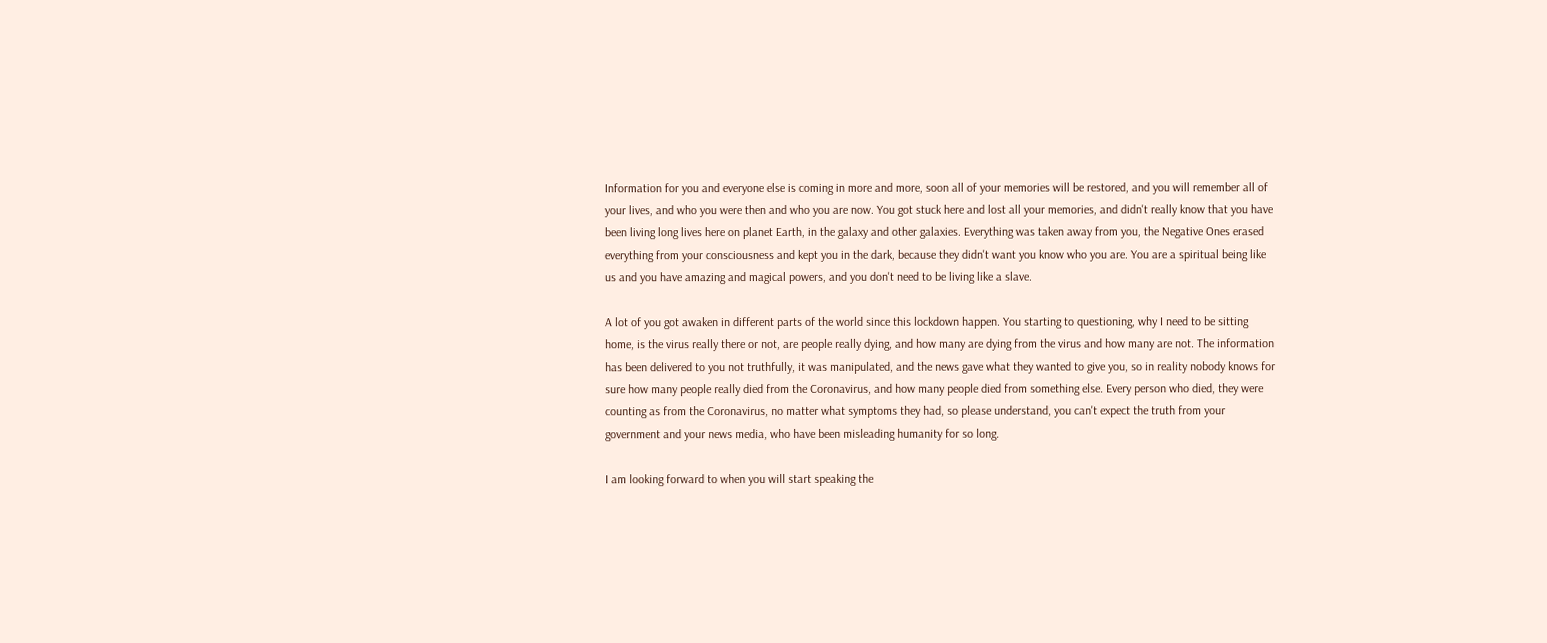Information for you and everyone else is coming in more and more, soon all of your memories will be restored, and you will remember all of your lives, and who you were then and who you are now. You got stuck here and lost all your memories, and didn't really know that you have been living long lives here on planet Earth, in the galaxy and other galaxies. Everything was taken away from you, the Negative Ones erased everything from your consciousness and kept you in the dark, because they didn't want you know who you are. You are a spiritual being like us and you have amazing and magical powers, and you don't need to be living like a slave.

A lot of you got awaken in different parts of the world since this lockdown happen. You starting to questioning, why I need to be sitting home, is the virus really there or not, are people really dying, and how many are dying from the virus and how many are not. The information has been delivered to you not truthfully, it was manipulated, and the news gave what they wanted to give you, so in reality nobody knows for sure how many people really died from the Coronavirus, and how many people died from something else. Every person who died, they were counting as from the Coronavirus, no matter what symptoms they had, so please understand, you can't expect the truth from your government and your news media, who have been misleading humanity for so long.

I am looking forward to when you will start speaking the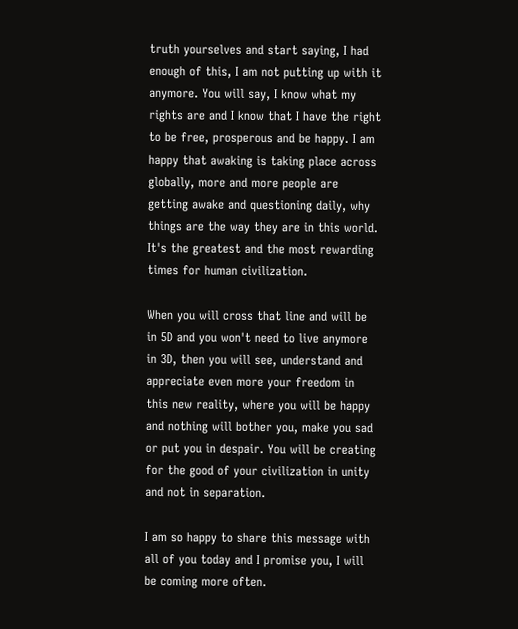truth yourselves and start saying, I had enough of this, I am not putting up with it anymore. You will say, I know what my rights are and I know that I have the right to be free, prosperous and be happy. I am happy that awaking is taking place across globally, more and more people are getting awake and questioning daily, why things are the way they are in this world. It's the greatest and the most rewarding times for human civilization.

When you will cross that line and will be in 5D and you won't need to live anymore in 3D, then you will see, understand and appreciate even more your freedom in this new reality, where you will be happy and nothing will bother you, make you sad or put you in despair. You will be creating for the good of your civilization in unity and not in separation.

I am so happy to share this message with all of you today and I promise you, I will be coming more often.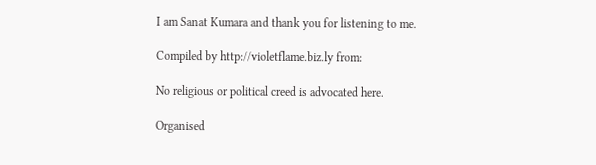I am Sanat Kumara and thank you for listening to me.

Compiled by http://violetflame.biz.ly from:

No religious or political creed is advocated here.

Organised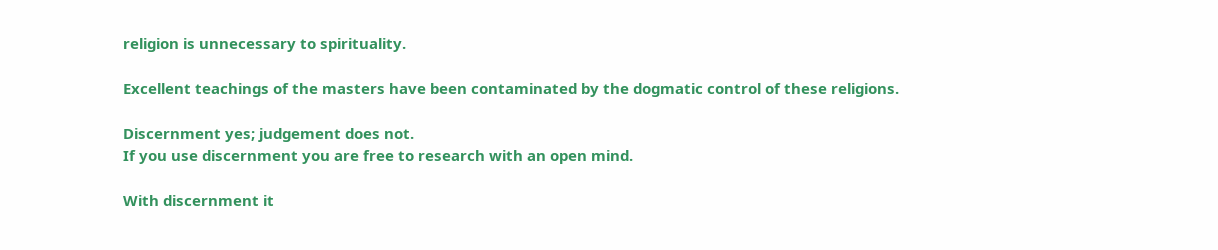religion is unnecessary to spirituality.

Excellent teachings of the masters have been contaminated by the dogmatic control of these religions.

Discernment yes; judgement does not.
If you use discernment you are free to research with an open mind.

With discernment it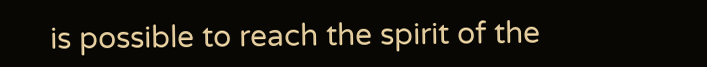is possible to reach the spirit of the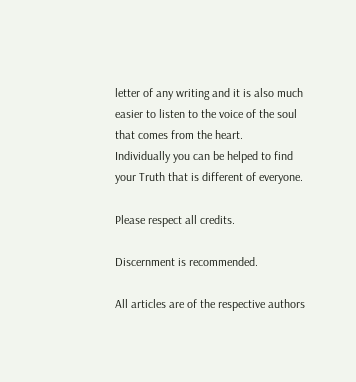letter of any writing and it is also much easier to listen to the voice of the soul that comes from the heart.
Individually you can be helped to find your Truth that is different of everyone.

Please respect all credits.

Discernment is recommended.

All articles are of the respective authors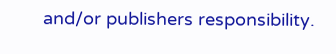and/or publishers responsibility.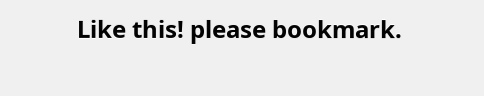Like this! please bookmark.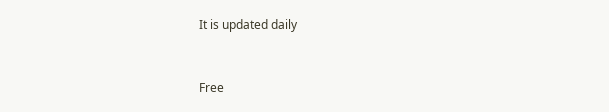It is updated daily


Free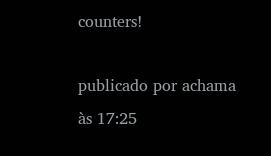counters!

publicado por achama às 17:25